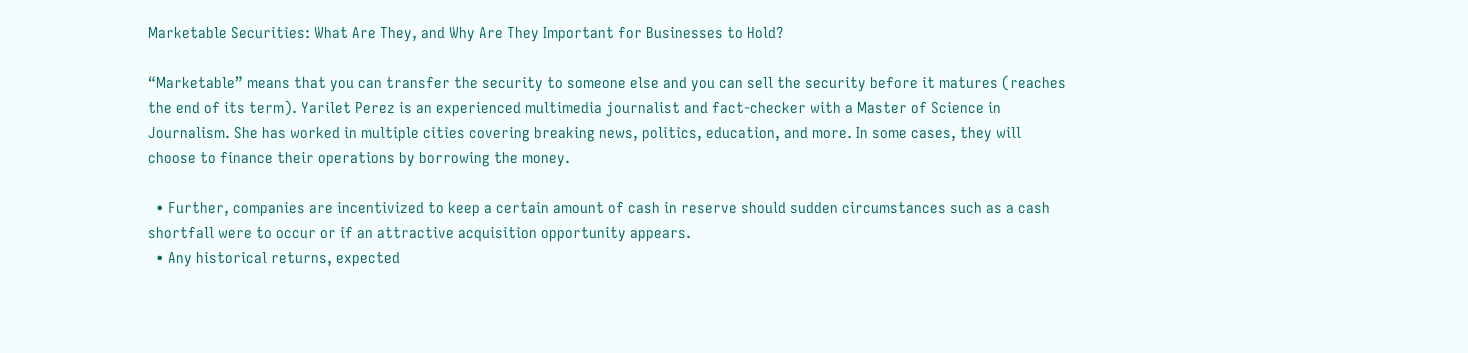Marketable Securities: What Are They, and Why Are They Important for Businesses to Hold?

“Marketable” means that you can transfer the security to someone else and you can sell the security before it matures (reaches the end of its term). Yarilet Perez is an experienced multimedia journalist and fact-checker with a Master of Science in Journalism. She has worked in multiple cities covering breaking news, politics, education, and more. In some cases, they will choose to finance their operations by borrowing the money.

  • Further, companies are incentivized to keep a certain amount of cash in reserve should sudden circumstances such as a cash shortfall were to occur or if an attractive acquisition opportunity appears.
  • Any historical returns, expected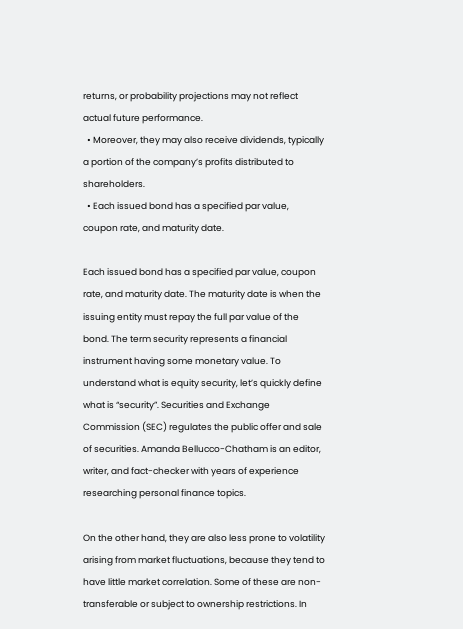returns, or probability projections may not reflect actual future performance.
  • Moreover, they may also receive dividends, typically a portion of the company’s profits distributed to shareholders.
  • Each issued bond has a specified par value, coupon rate, and maturity date.

Each issued bond has a specified par value, coupon rate, and maturity date. The maturity date is when the issuing entity must repay the full par value of the bond. The term security represents a financial instrument having some monetary value. To understand what is equity security, let’s quickly define what is “security”. Securities and Exchange Commission (SEC) regulates the public offer and sale of securities. Amanda Bellucco-Chatham is an editor, writer, and fact-checker with years of experience researching personal finance topics.

On the other hand, they are also less prone to volatility arising from market fluctuations, because they tend to have little market correlation. Some of these are non-transferable or subject to ownership restrictions. In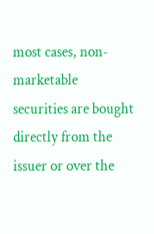most cases, non-marketable securities are bought directly from the issuer or over the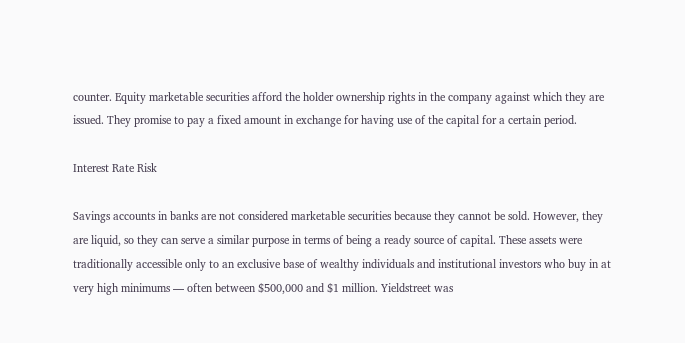counter. Equity marketable securities afford the holder ownership rights in the company against which they are issued. They promise to pay a fixed amount in exchange for having use of the capital for a certain period.

Interest Rate Risk

Savings accounts in banks are not considered marketable securities because they cannot be sold. However, they are liquid, so they can serve a similar purpose in terms of being a ready source of capital. These assets were traditionally accessible only to an exclusive base of wealthy individuals and institutional investors who buy in at very high minimums — often between $500,000 and $1 million. Yieldstreet was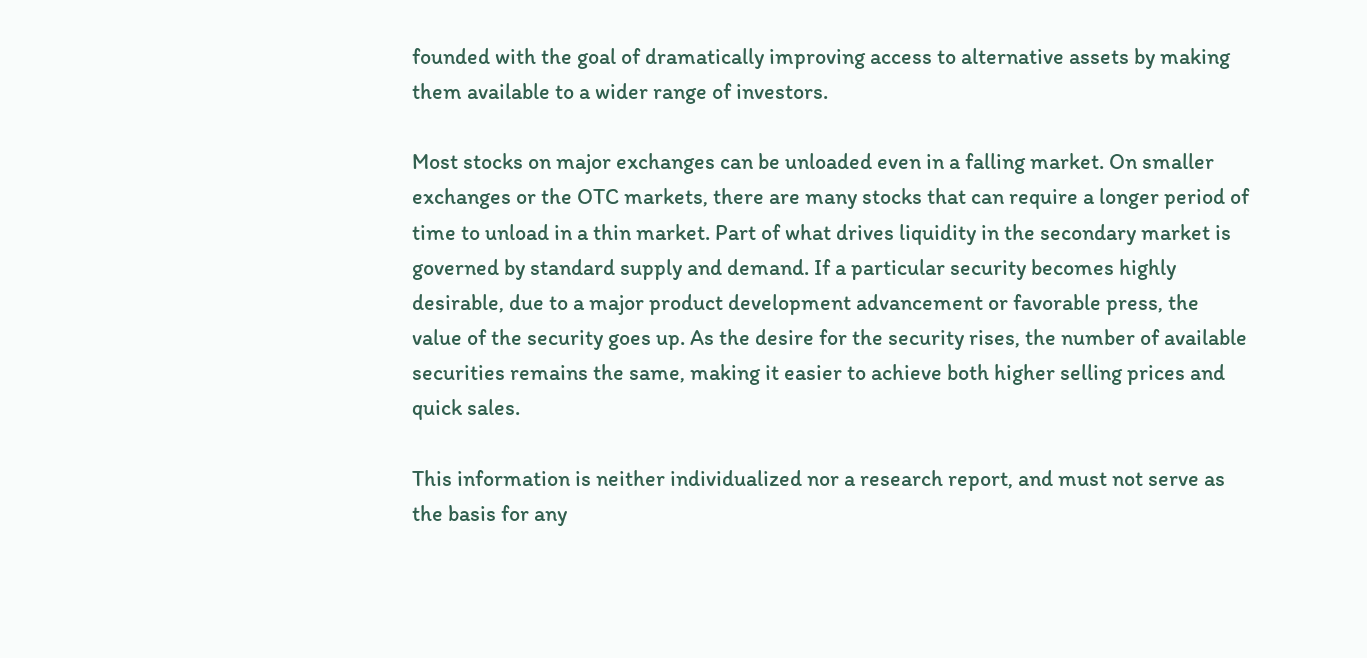founded with the goal of dramatically improving access to alternative assets by making them available to a wider range of investors.

Most stocks on major exchanges can be unloaded even in a falling market. On smaller exchanges or the OTC markets, there are many stocks that can require a longer period of time to unload in a thin market. Part of what drives liquidity in the secondary market is governed by standard supply and demand. If a particular security becomes highly desirable, due to a major product development advancement or favorable press, the value of the security goes up. As the desire for the security rises, the number of available securities remains the same, making it easier to achieve both higher selling prices and quick sales.

This information is neither individualized nor a research report, and must not serve as the basis for any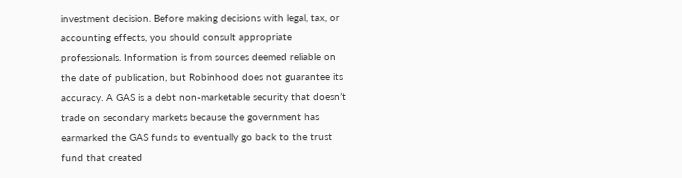investment decision. Before making decisions with legal, tax, or accounting effects, you should consult appropriate professionals. Information is from sources deemed reliable on the date of publication, but Robinhood does not guarantee its accuracy. A GAS is a debt non-marketable security that doesn’t trade on secondary markets because the government has earmarked the GAS funds to eventually go back to the trust fund that created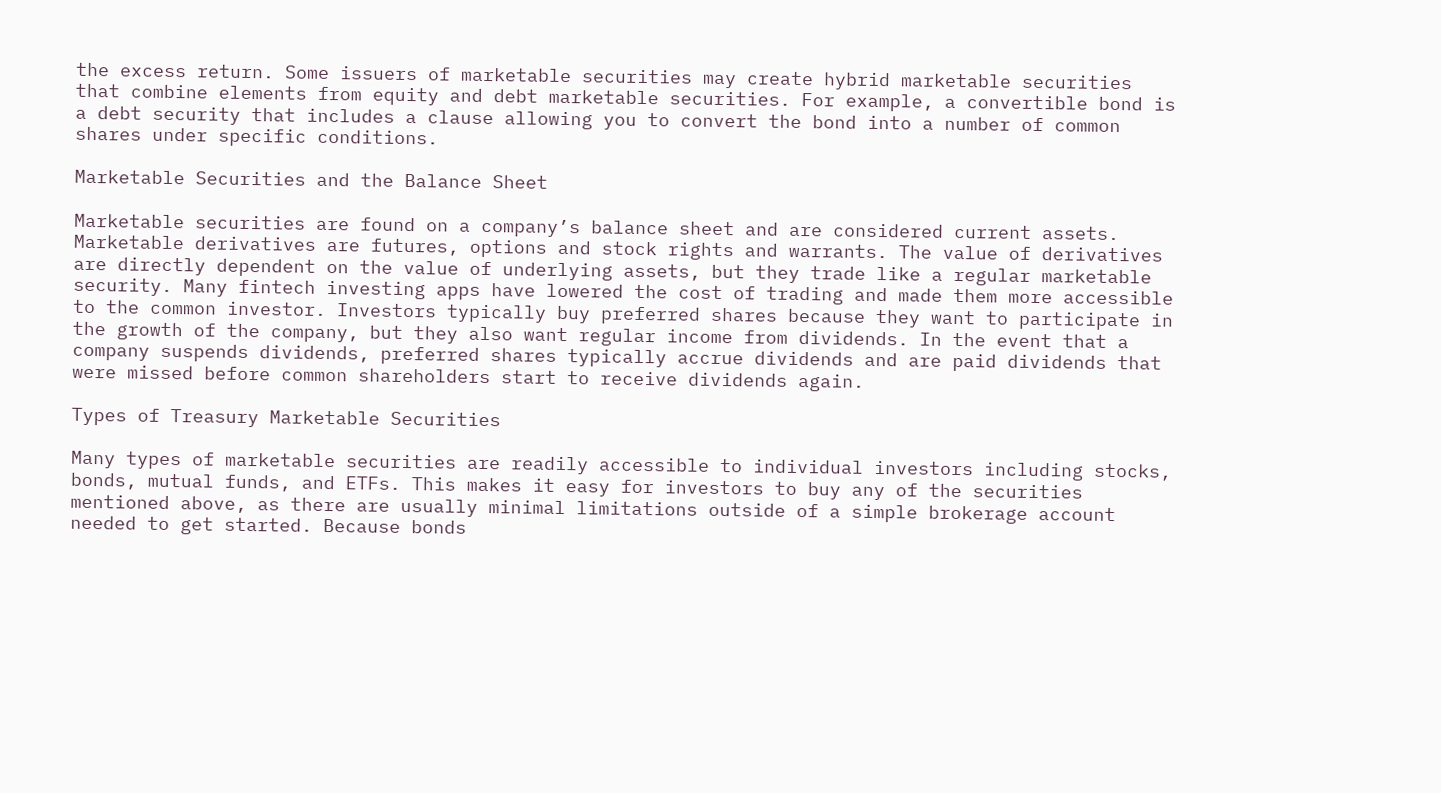the excess return. Some issuers of marketable securities may create hybrid marketable securities that combine elements from equity and debt marketable securities. For example, a convertible bond is a debt security that includes a clause allowing you to convert the bond into a number of common shares under specific conditions.

Marketable Securities and the Balance Sheet

Marketable securities are found on a company’s balance sheet and are considered current assets. Marketable derivatives are futures, options and stock rights and warrants. The value of derivatives are directly dependent on the value of underlying assets, but they trade like a regular marketable security. Many fintech investing apps have lowered the cost of trading and made them more accessible to the common investor. Investors typically buy preferred shares because they want to participate in the growth of the company, but they also want regular income from dividends. In the event that a company suspends dividends, preferred shares typically accrue dividends and are paid dividends that were missed before common shareholders start to receive dividends again.

Types of Treasury Marketable Securities

Many types of marketable securities are readily accessible to individual investors including stocks, bonds, mutual funds, and ETFs. This makes it easy for investors to buy any of the securities mentioned above, as there are usually minimal limitations outside of a simple brokerage account needed to get started. Because bonds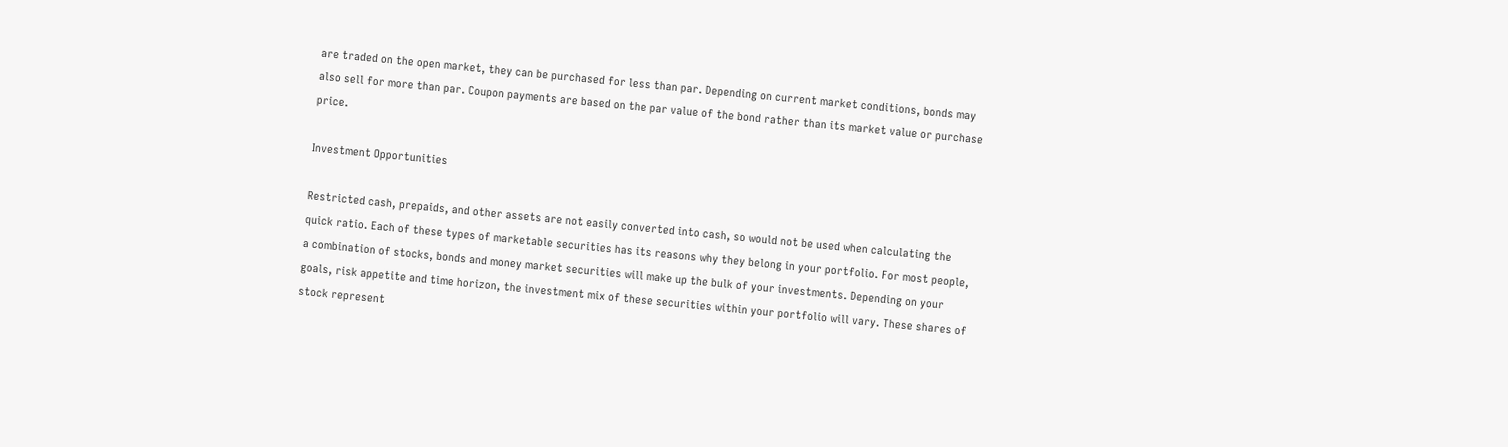are traded on the open market, they can be purchased for less than par. Depending on current market conditions, bonds may also sell for more than par. Coupon payments are based on the par value of the bond rather than its market value or purchase price.

Investment Opportunities

Restricted cash, prepaids, and other assets are not easily converted into cash, so would not be used when calculating the quick ratio. Each of these types of marketable securities has its reasons why they belong in your portfolio. For most people, a combination of stocks, bonds and money market securities will make up the bulk of your investments. Depending on your goals, risk appetite and time horizon, the investment mix of these securities within your portfolio will vary. These shares of stock represent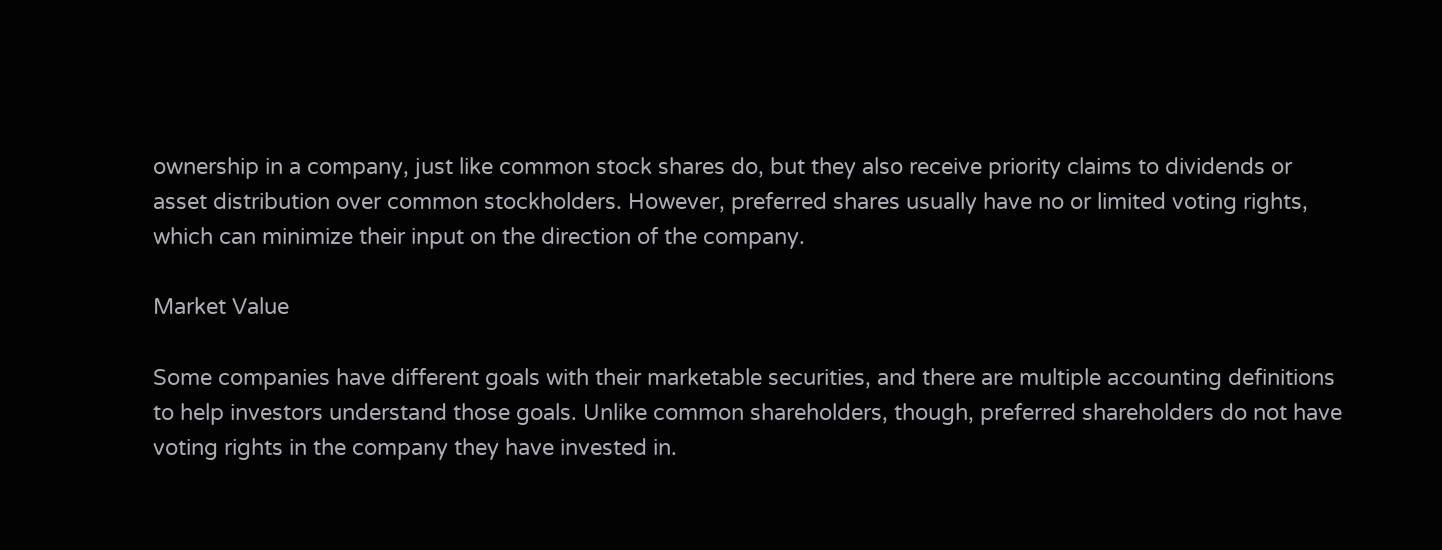ownership in a company, just like common stock shares do, but they also receive priority claims to dividends or asset distribution over common stockholders. However, preferred shares usually have no or limited voting rights, which can minimize their input on the direction of the company.

Market Value

Some companies have different goals with their marketable securities, and there are multiple accounting definitions to help investors understand those goals. Unlike common shareholders, though, preferred shareholders do not have voting rights in the company they have invested in.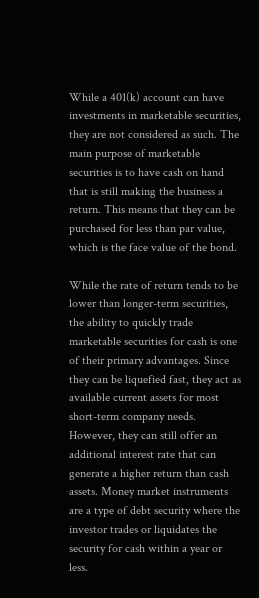While a 401(k) account can have investments in marketable securities, they are not considered as such. The main purpose of marketable securities is to have cash on hand that is still making the business a return. This means that they can be purchased for less than par value, which is the face value of the bond.

While the rate of return tends to be lower than longer-term securities, the ability to quickly trade marketable securities for cash is one of their primary advantages. Since they can be liquefied fast, they act as available current assets for most short-term company needs. However, they can still offer an additional interest rate that can generate a higher return than cash assets. Money market instruments are a type of debt security where the investor trades or liquidates the security for cash within a year or less.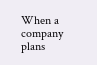When a company plans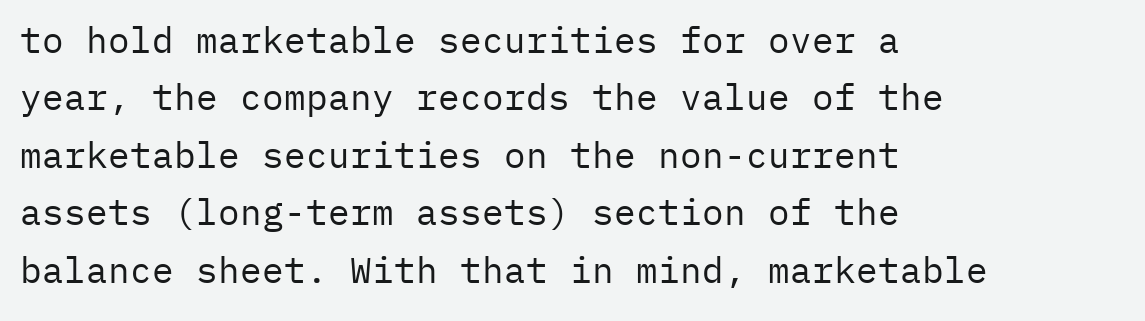to hold marketable securities for over a year, the company records the value of the marketable securities on the non-current assets (long-term assets) section of the balance sheet. With that in mind, marketable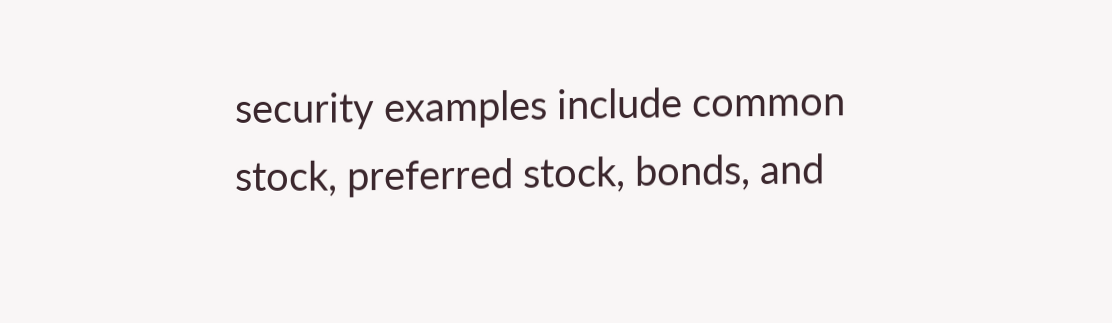security examples include common stock, preferred stock, bonds, and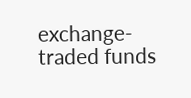exchange-traded funds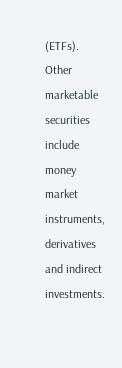(ETFs). Other marketable securities include money market instruments, derivatives and indirect investments.